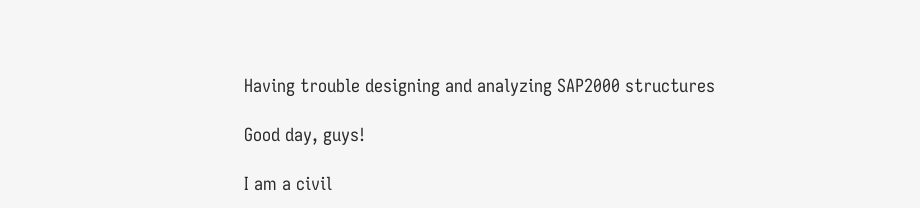Having trouble designing and analyzing SAP2000 structures

Good day, guys!

I am a civil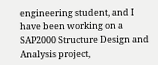engineering student, and I have been working on a SAP2000 Structure Design and Analysis project,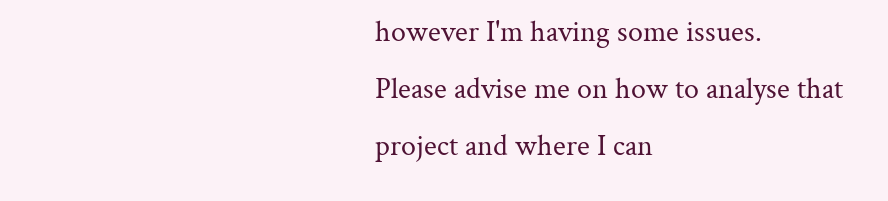however I'm having some issues.
Please advise me on how to analyse that project and where I can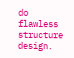do flawless structure design.